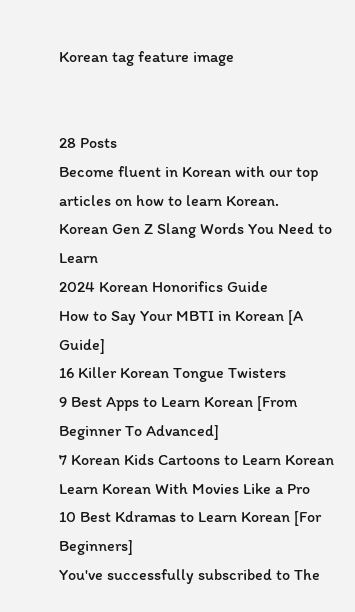Korean tag feature image


28 Posts
Become fluent in Korean with our top articles on how to learn Korean.
Korean Gen Z Slang Words You Need to Learn
2024 Korean Honorifics Guide
How to Say Your MBTI in Korean [A Guide]
16 Killer Korean Tongue Twisters
9 Best Apps to Learn Korean [From Beginner To Advanced]
7 Korean Kids Cartoons to Learn Korean
Learn Korean With Movies Like a Pro
10 Best Kdramas to Learn Korean [For Beginners]
You've successfully subscribed to The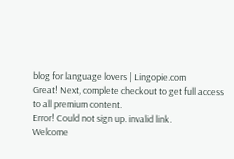blog for language lovers | Lingopie.com
Great! Next, complete checkout to get full access to all premium content.
Error! Could not sign up. invalid link.
Welcome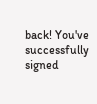back! You've successfully signed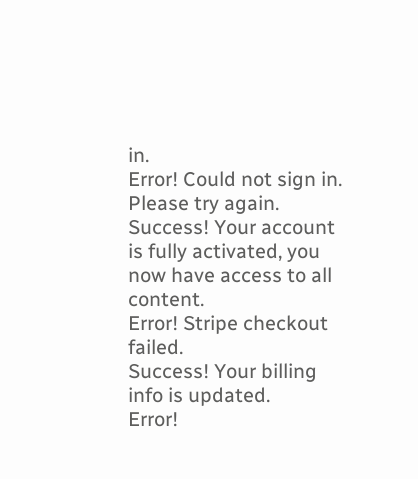in.
Error! Could not sign in. Please try again.
Success! Your account is fully activated, you now have access to all content.
Error! Stripe checkout failed.
Success! Your billing info is updated.
Error!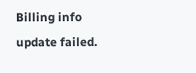Billing info update failed.